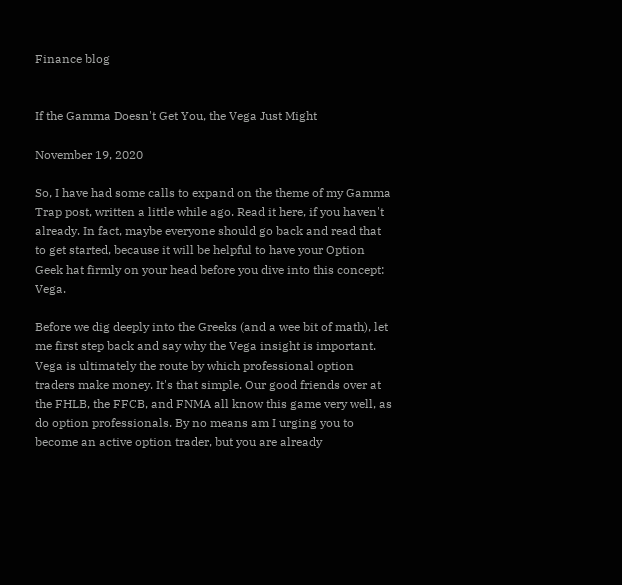Finance blog


If the Gamma Doesn't Get You, the Vega Just Might

November 19, 2020

So, I have had some calls to expand on the theme of my Gamma Trap post, written a little while ago. Read it here, if you haven't already. In fact, maybe everyone should go back and read that to get started, because it will be helpful to have your Option Geek hat firmly on your head before you dive into this concept: Vega.

Before we dig deeply into the Greeks (and a wee bit of math), let me first step back and say why the Vega insight is important. Vega is ultimately the route by which professional option traders make money. It's that simple. Our good friends over at the FHLB, the FFCB, and FNMA all know this game very well, as do option professionals. By no means am I urging you to become an active option trader, but you are already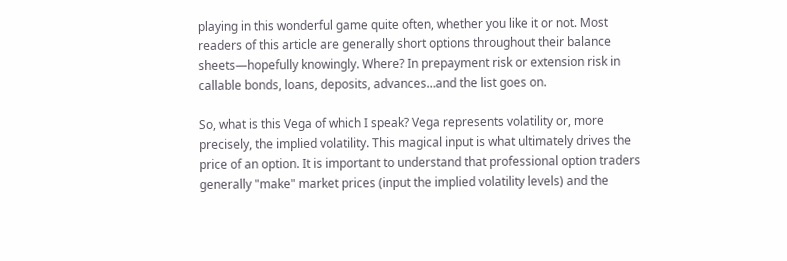playing in this wonderful game quite often, whether you like it or not. Most readers of this article are generally short options throughout their balance sheets—hopefully knowingly. Where? In prepayment risk or extension risk in callable bonds, loans, deposits, advances…and the list goes on.

So, what is this Vega of which I speak? Vega represents volatility or, more precisely, the implied volatility. This magical input is what ultimately drives the price of an option. It is important to understand that professional option traders generally "make" market prices (input the implied volatility levels) and the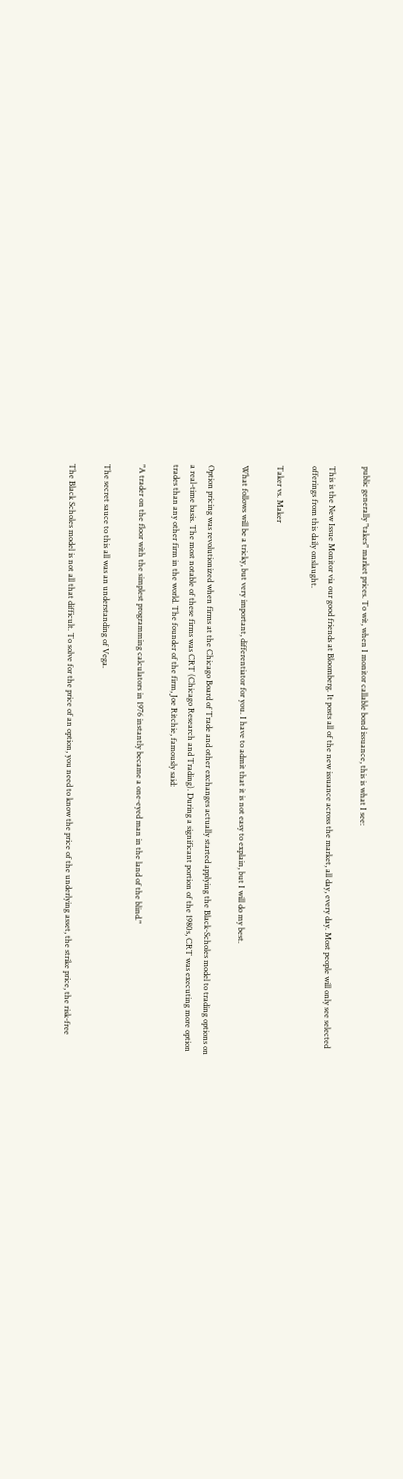public generally "takes" market prices. To wit, when I monitor callable bond issuance, this is what I see:

This is the New Issue Monitor via our good friends at Bloomberg. It posts all of the new issuance across the market, all day, every day. Most people will only see selected offerings from this daily onslaught.

Taker vs. Maker

What follows will be a tricky, but very important, differentiator for you. I have to admit that it is not easy to explain, but I will do my best.

Option pricing was revolutionized when firms at the Chicago Board of Trade and other exchanges actually started applying the Black-Scholes model to trading options on a real-time basis. The most notable of these firms was CRT (Chicago Research and Trading). During a significant portion of the 1980s, CRT was executing more option trades than any other firm in the world. The founder of the firm, Joe Ritchie, famously said:

"A trader on the floor with the simplest programming calculators in 1976 instantly became a one-eyed man in the land of the blind."

The secret sauce to this all was an understanding of Vega.

The Black Scholes model is not all that difficult. To solve for the price of an option, you need to know the price of the underlying asset, the strike price, the risk-free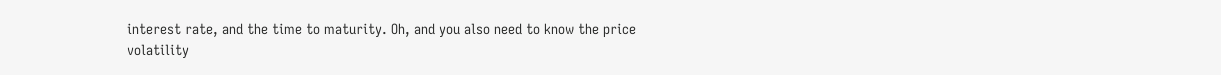interest rate, and the time to maturity. Oh, and you also need to know the price volatility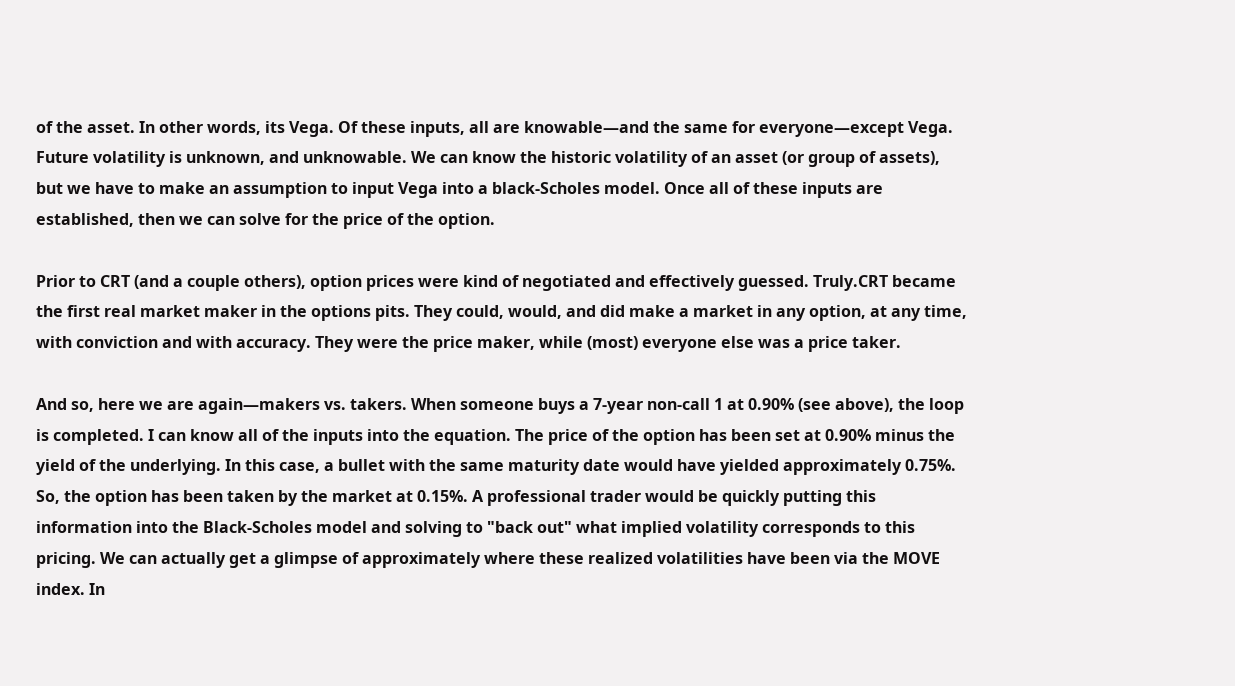of the asset. In other words, its Vega. Of these inputs, all are knowable—and the same for everyone—except Vega. Future volatility is unknown, and unknowable. We can know the historic volatility of an asset (or group of assets), but we have to make an assumption to input Vega into a black-Scholes model. Once all of these inputs are established, then we can solve for the price of the option.

Prior to CRT (and a couple others), option prices were kind of negotiated and effectively guessed. Truly.CRT became the first real market maker in the options pits. They could, would, and did make a market in any option, at any time, with conviction and with accuracy. They were the price maker, while (most) everyone else was a price taker.

And so, here we are again—makers vs. takers. When someone buys a 7-year non-call 1 at 0.90% (see above), the loop is completed. I can know all of the inputs into the equation. The price of the option has been set at 0.90% minus the yield of the underlying. In this case, a bullet with the same maturity date would have yielded approximately 0.75%. So, the option has been taken by the market at 0.15%. A professional trader would be quickly putting this information into the Black-Scholes model and solving to "back out" what implied volatility corresponds to this pricing. We can actually get a glimpse of approximately where these realized volatilities have been via the MOVE index. In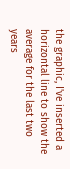the graphic, I've inserted a horizontal line to show the average for the last two years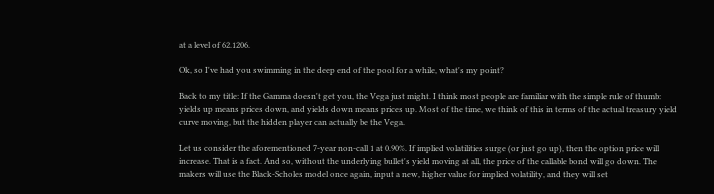at a level of 62.1206.

Ok, so I've had you swimming in the deep end of the pool for a while, what's my point?

Back to my title: If the Gamma doesn't get you, the Vega just might. I think most people are familiar with the simple rule of thumb: yields up means prices down, and yields down means prices up. Most of the time, we think of this in terms of the actual treasury yield curve moving, but the hidden player can actually be the Vega.

Let us consider the aforementioned 7-year non-call 1 at 0.90%. If implied volatilities surge (or just go up), then the option price will increase. That is a fact. And so, without the underlying bullet's yield moving at all, the price of the callable bond will go down. The makers will use the Black-Scholes model once again, input a new, higher value for implied volatility, and they will set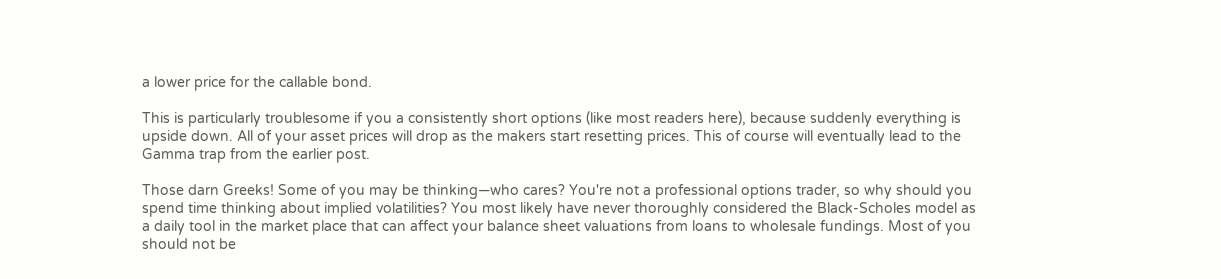a lower price for the callable bond.

This is particularly troublesome if you a consistently short options (like most readers here), because suddenly everything is upside down. All of your asset prices will drop as the makers start resetting prices. This of course will eventually lead to the Gamma trap from the earlier post.

Those darn Greeks! Some of you may be thinking—who cares? You're not a professional options trader, so why should you spend time thinking about implied volatilities? You most likely have never thoroughly considered the Black-Scholes model as a daily tool in the market place that can affect your balance sheet valuations from loans to wholesale fundings. Most of you should not be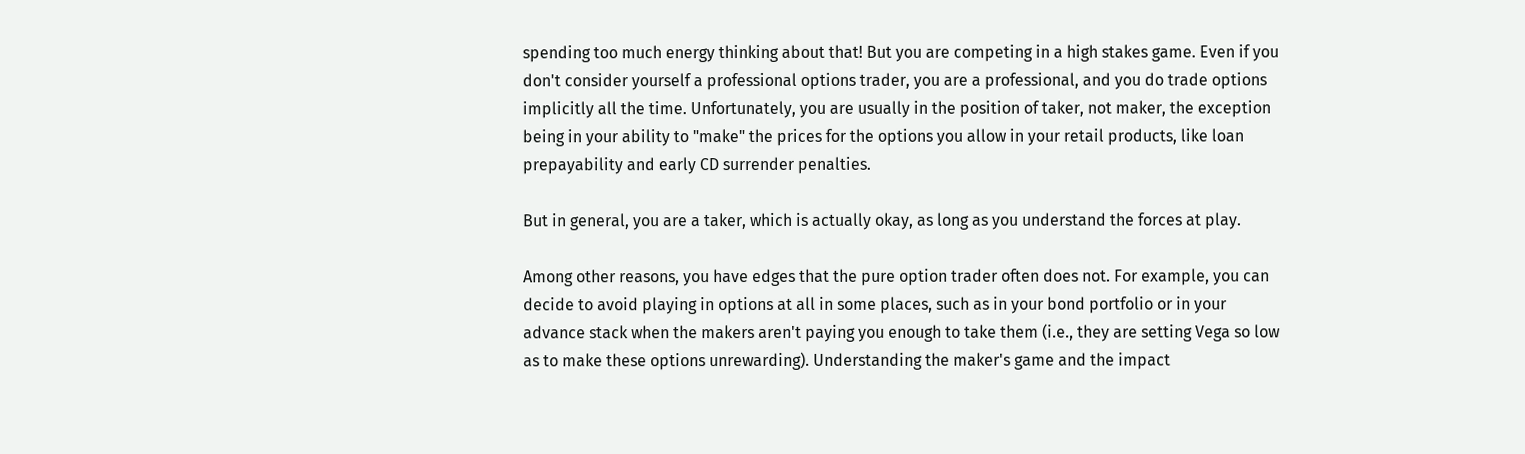spending too much energy thinking about that! But you are competing in a high stakes game. Even if you don't consider yourself a professional options trader, you are a professional, and you do trade options implicitly all the time. Unfortunately, you are usually in the position of taker, not maker, the exception being in your ability to "make" the prices for the options you allow in your retail products, like loan prepayability and early CD surrender penalties.

But in general, you are a taker, which is actually okay, as long as you understand the forces at play.

Among other reasons, you have edges that the pure option trader often does not. For example, you can decide to avoid playing in options at all in some places, such as in your bond portfolio or in your advance stack when the makers aren't paying you enough to take them (i.e., they are setting Vega so low as to make these options unrewarding). Understanding the maker's game and the impact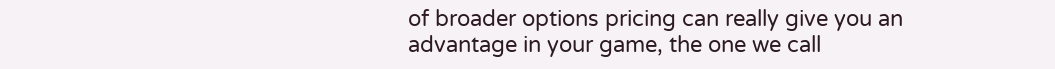of broader options pricing can really give you an advantage in your game, the one we call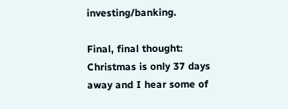investing/banking.

Final, final thought: Christmas is only 37 days away and I hear some of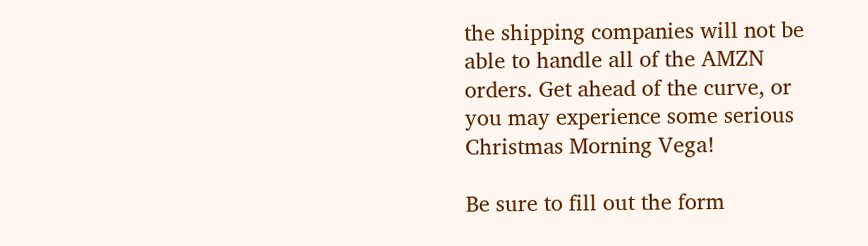the shipping companies will not be able to handle all of the AMZN orders. Get ahead of the curve, or you may experience some serious Christmas Morning Vega!

Be sure to fill out the form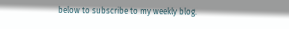below to subscribe to my weekly blog.